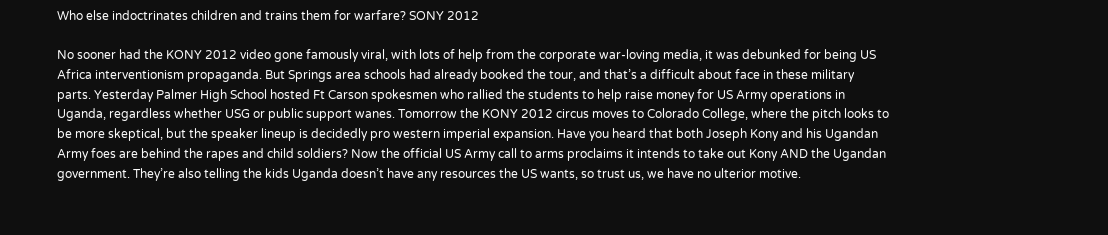Who else indoctrinates children and trains them for warfare? SONY 2012

No sooner had the KONY 2012 video gone famously viral, with lots of help from the corporate war-loving media, it was debunked for being US Africa interventionism propaganda. But Springs area schools had already booked the tour, and that’s a difficult about face in these military parts. Yesterday Palmer High School hosted Ft Carson spokesmen who rallied the students to help raise money for US Army operations in Uganda, regardless whether USG or public support wanes. Tomorrow the KONY 2012 circus moves to Colorado College, where the pitch looks to be more skeptical, but the speaker lineup is decidedly pro western imperial expansion. Have you heard that both Joseph Kony and his Ugandan Army foes are behind the rapes and child soldiers? Now the official US Army call to arms proclaims it intends to take out Kony AND the Ugandan government. They’re also telling the kids Uganda doesn’t have any resources the US wants, so trust us, we have no ulterior motive.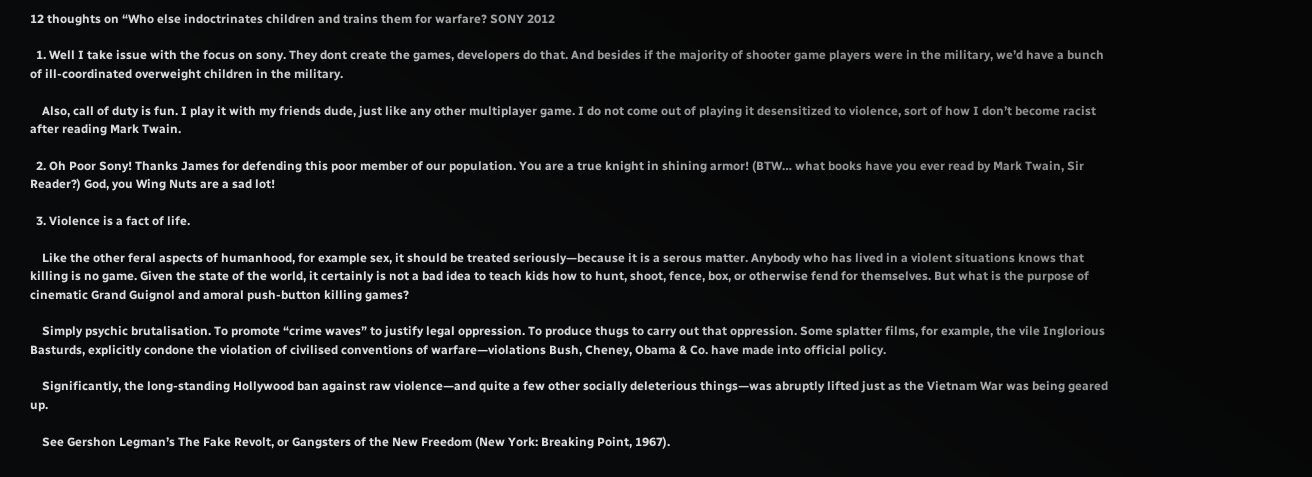12 thoughts on “Who else indoctrinates children and trains them for warfare? SONY 2012

  1. Well I take issue with the focus on sony. They dont create the games, developers do that. And besides if the majority of shooter game players were in the military, we’d have a bunch of ill-coordinated overweight children in the military.

    Also, call of duty is fun. I play it with my friends dude, just like any other multiplayer game. I do not come out of playing it desensitized to violence, sort of how I don’t become racist after reading Mark Twain.

  2. Oh Poor Sony! Thanks James for defending this poor member of our population. You are a true knight in shining armor! (BTW… what books have you ever read by Mark Twain, Sir Reader?) God, you Wing Nuts are a sad lot!

  3. Violence is a fact of life.

    Like the other feral aspects of humanhood, for example sex, it should be treated seriously—because it is a serous matter. Anybody who has lived in a violent situations knows that killing is no game. Given the state of the world, it certainly is not a bad idea to teach kids how to hunt, shoot, fence, box, or otherwise fend for themselves. But what is the purpose of cinematic Grand Guignol and amoral push-button killing games?

    Simply psychic brutalisation. To promote “crime waves” to justify legal oppression. To produce thugs to carry out that oppression. Some splatter films, for example, the vile Inglorious Basturds, explicitly condone the violation of civilised conventions of warfare—violations Bush, Cheney, Obama & Co. have made into official policy.

    Significantly, the long-standing Hollywood ban against raw violence—and quite a few other socially deleterious things—was abruptly lifted just as the Vietnam War was being geared up.

    See Gershon Legman’s The Fake Revolt, or Gangsters of the New Freedom (New York: Breaking Point, 1967).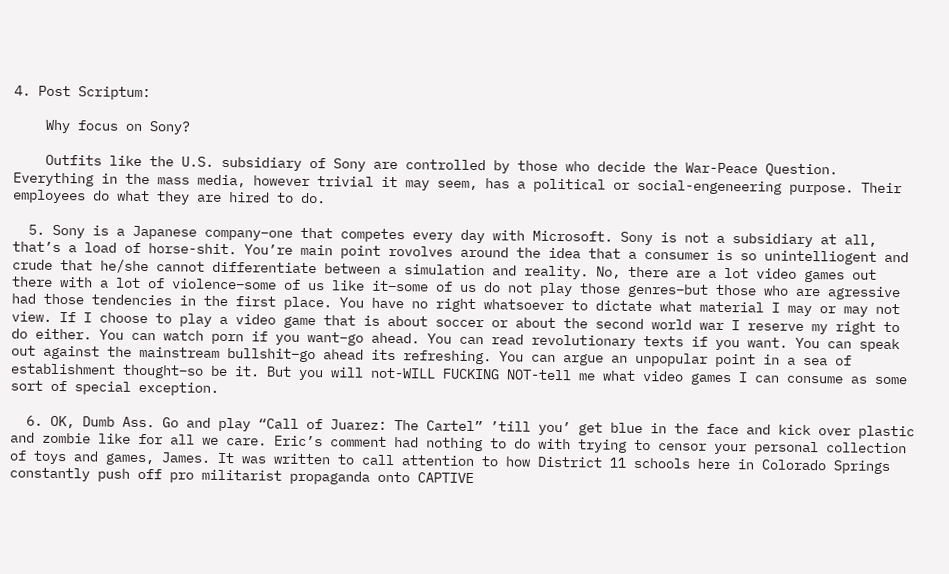4. Post Scriptum:

    Why focus on Sony?

    Outfits like the U.S. subsidiary of Sony are controlled by those who decide the War-Peace Question. Everything in the mass media, however trivial it may seem, has a political or social-engeneering purpose. Their employees do what they are hired to do.

  5. Sony is a Japanese company–one that competes every day with Microsoft. Sony is not a subsidiary at all, that’s a load of horse-shit. You’re main point rovolves around the idea that a consumer is so unintelliogent and crude that he/she cannot differentiate between a simulation and reality. No, there are a lot video games out there with a lot of violence–some of us like it–some of us do not play those genres–but those who are agressive had those tendencies in the first place. You have no right whatsoever to dictate what material I may or may not view. If I choose to play a video game that is about soccer or about the second world war I reserve my right to do either. You can watch porn if you want–go ahead. You can read revolutionary texts if you want. You can speak out against the mainstream bullshit–go ahead its refreshing. You can argue an unpopular point in a sea of establishment thought–so be it. But you will not-WILL FUCKING NOT-tell me what video games I can consume as some sort of special exception.

  6. OK, Dumb Ass. Go and play “Call of Juarez: The Cartel” ’till you’ get blue in the face and kick over plastic and zombie like for all we care. Eric’s comment had nothing to do with trying to censor your personal collection of toys and games, James. It was written to call attention to how District 11 schools here in Colorado Springs constantly push off pro militarist propaganda onto CAPTIVE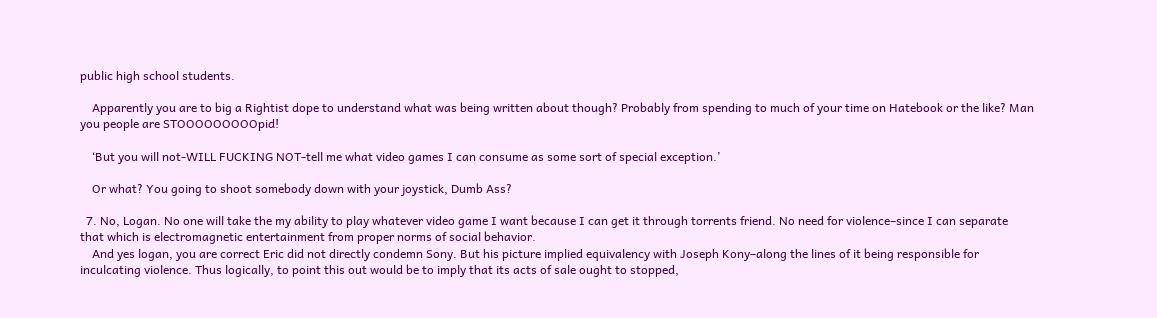public high school students.

    Apparently you are to big a Rightist dope to understand what was being written about though? Probably from spending to much of your time on Hatebook or the like? Man you people are STOOOOOOOOOpid!

    ‘But you will not-WILL FUCKING NOT-tell me what video games I can consume as some sort of special exception.’

    Or what? You going to shoot somebody down with your joystick, Dumb Ass?

  7. No, Logan. No one will take the my ability to play whatever video game I want because I can get it through torrents friend. No need for violence–since I can separate that which is electromagnetic entertainment from proper norms of social behavior.
    And yes logan, you are correct Eric did not directly condemn Sony. But his picture implied equivalency with Joseph Kony–along the lines of it being responsible for inculcating violence. Thus logically, to point this out would be to imply that its acts of sale ought to stopped,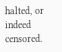halted, or indeed censored.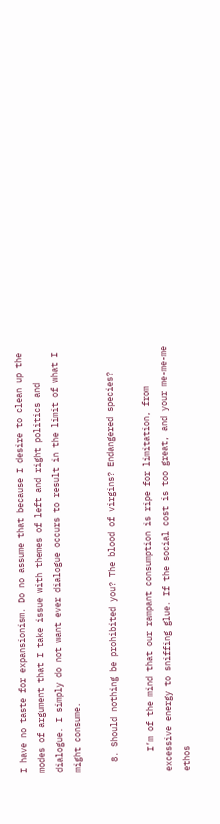I have no taste for expansionism. Do no assume that because I desire to clean up the modes of argument that I take issue with themes of left and right politics and dialogue. I simply do not want ever dialogue occurs to result in the limit of what I might consume.

  8. Should nothing be prohibited you? The blood of virgins? Endangered species?

    I’m of the mind that our rampant consumption is ripe for limitation, from excessive energy to sniffing glue. If the social cost is too great, and your me-me-me ethos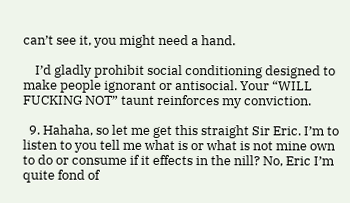can’t see it, you might need a hand.

    I’d gladly prohibit social conditioning designed to make people ignorant or antisocial. Your “WILL FUCKING NOT” taunt reinforces my conviction.

  9. Hahaha, so let me get this straight Sir Eric. I’m to listen to you tell me what is or what is not mine own to do or consume if it effects in the nill? No, Eric I’m quite fond of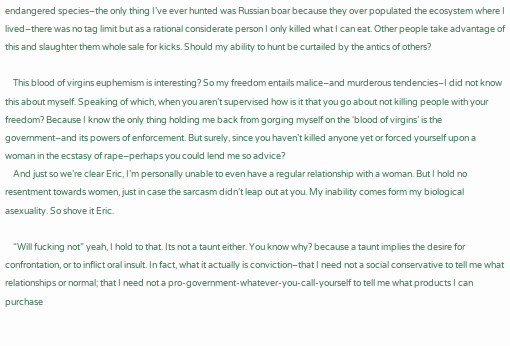endangered species–the only thing I’ve ever hunted was Russian boar because they over populated the ecosystem where I lived–there was no tag limit but as a rational considerate person I only killed what I can eat. Other people take advantage of this and slaughter them whole sale for kicks. Should my ability to hunt be curtailed by the antics of others?

    This blood of virgins euphemism is interesting? So my freedom entails malice–and murderous tendencies–I did not know this about myself. Speaking of which, when you aren’t supervised how is it that you go about not killing people with your freedom? Because I know the only thing holding me back from gorging myself on the ‘blood of virgins’ is the government–and its powers of enforcement. But surely, since you haven’t killed anyone yet or forced yourself upon a woman in the ecstasy of rape–perhaps you could lend me so advice?
    And just so we’re clear Eric, I’m personally unable to even have a regular relationship with a woman. But I hold no resentment towards women, just in case the sarcasm didn’t leap out at you. My inability comes form my biological asexuality. So shove it Eric.

    “Will fucking not” yeah, I hold to that. Its not a taunt either. You know why? because a taunt implies the desire for confrontation, or to inflict oral insult. In fact, what it actually is conviction–that I need not a social conservative to tell me what relationships or normal; that I need not a pro-government-whatever-you-call-yourself to tell me what products I can purchase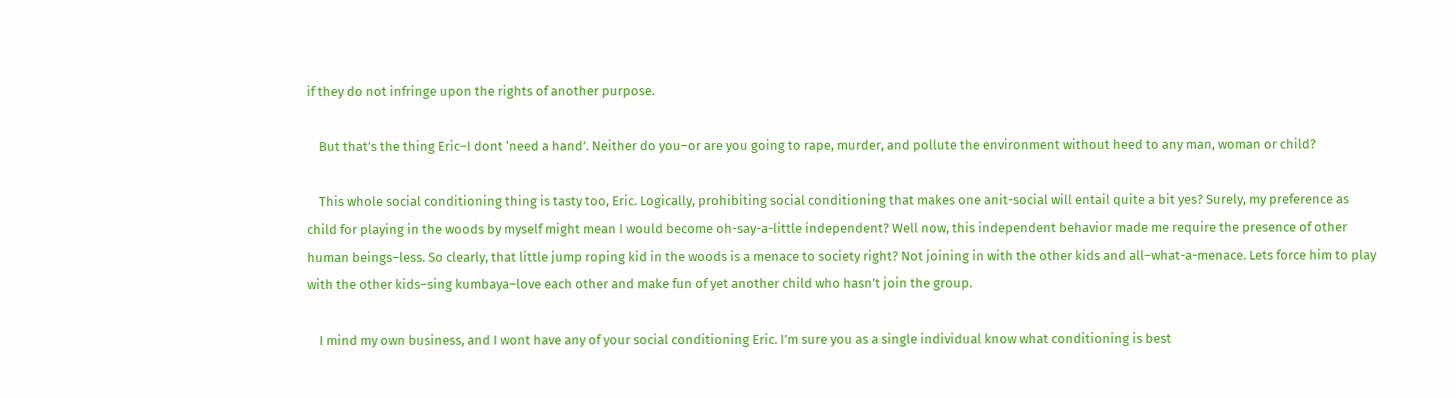if they do not infringe upon the rights of another purpose.

    But that’s the thing Eric–I dont ‘need a hand’. Neither do you–or are you going to rape, murder, and pollute the environment without heed to any man, woman or child?

    This whole social conditioning thing is tasty too, Eric. Logically, prohibiting social conditioning that makes one anit-social will entail quite a bit yes? Surely, my preference as child for playing in the woods by myself might mean I would become oh-say-a-little independent? Well now, this independent behavior made me require the presence of other human beings–less. So clearly, that little jump roping kid in the woods is a menace to society right? Not joining in with the other kids and all–what-a-menace. Lets force him to play with the other kids–sing kumbaya–love each other and make fun of yet another child who hasn’t join the group.

    I mind my own business, and I wont have any of your social conditioning Eric. I’m sure you as a single individual know what conditioning is best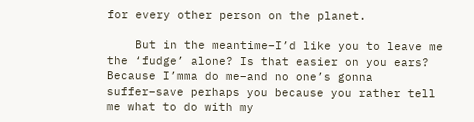for every other person on the planet.

    But in the meantime–I’d like you to leave me the ‘fudge’ alone? Is that easier on you ears? Because I’mma do me–and no one’s gonna suffer–save perhaps you because you rather tell me what to do with my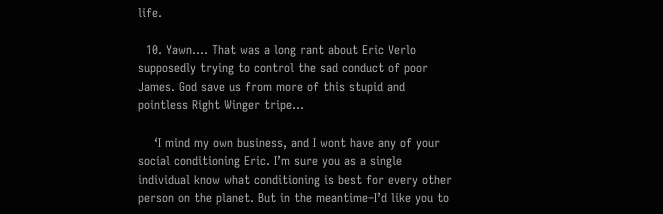life.

  10. Yawn…. That was a long rant about Eric Verlo supposedly trying to control the sad conduct of poor James. God save us from more of this stupid and pointless Right Winger tripe…

    ‘I mind my own business, and I wont have any of your social conditioning Eric. I’m sure you as a single individual know what conditioning is best for every other person on the planet. But in the meantime–I’d like you to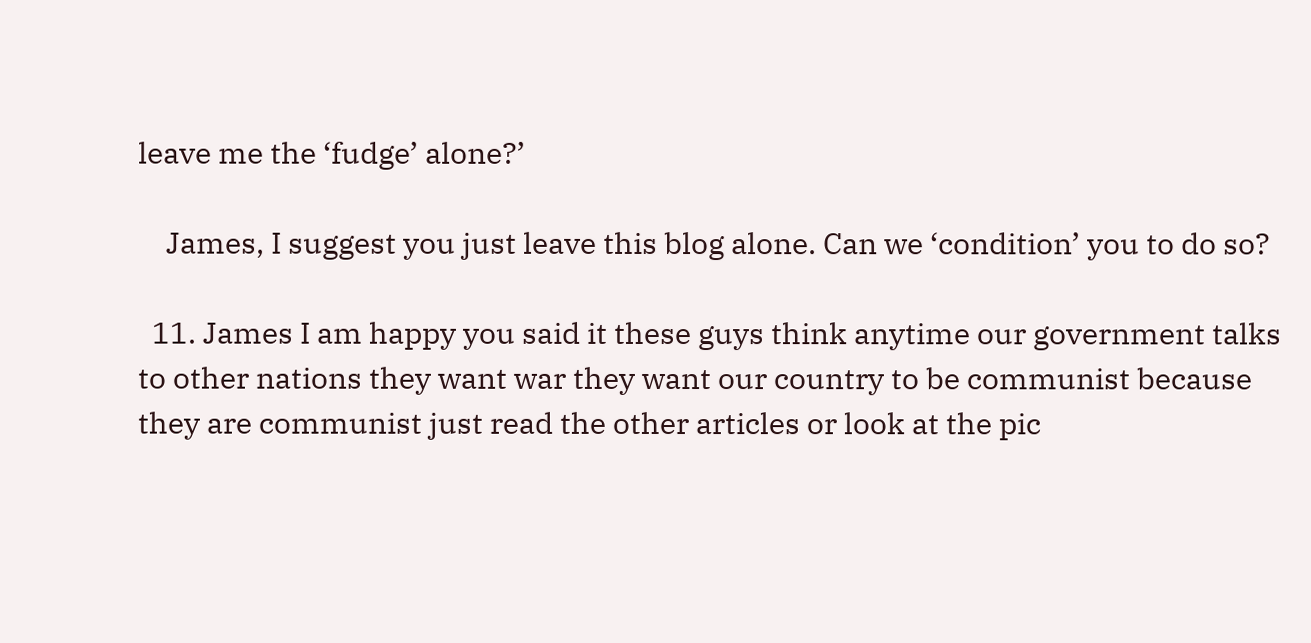leave me the ‘fudge’ alone?’

    James, I suggest you just leave this blog alone. Can we ‘condition’ you to do so?

  11. James I am happy you said it these guys think anytime our government talks to other nations they want war they want our country to be communist because they are communist just read the other articles or look at the pic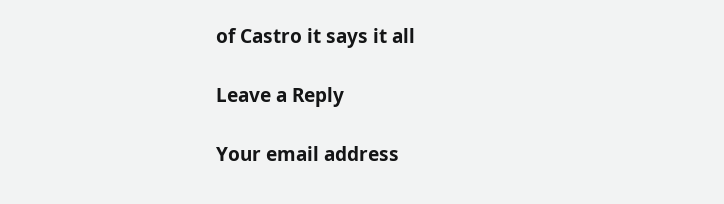of Castro it says it all

Leave a Reply

Your email address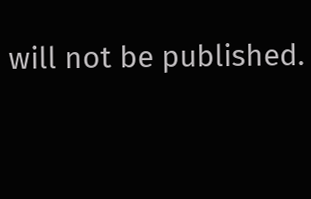will not be published.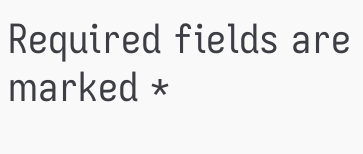Required fields are marked *